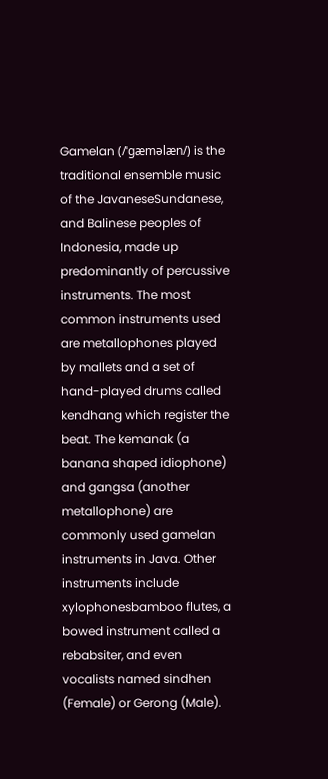Gamelan (/ˈɡæməlæn/) is the traditional ensemble music of the JavaneseSundanese, and Balinese peoples of Indonesia, made up predominantly of percussive instruments. The most common instruments used are metallophones played by mallets and a set of hand-played drums called kendhang which register the beat. The kemanak (a banana shaped idiophone) and gangsa (another metallophone) are commonly used gamelan instruments in Java. Other instruments include xylophonesbamboo flutes, a bowed instrument called a rebabsiter, and even vocalists named sindhen (Female) or Gerong (Male).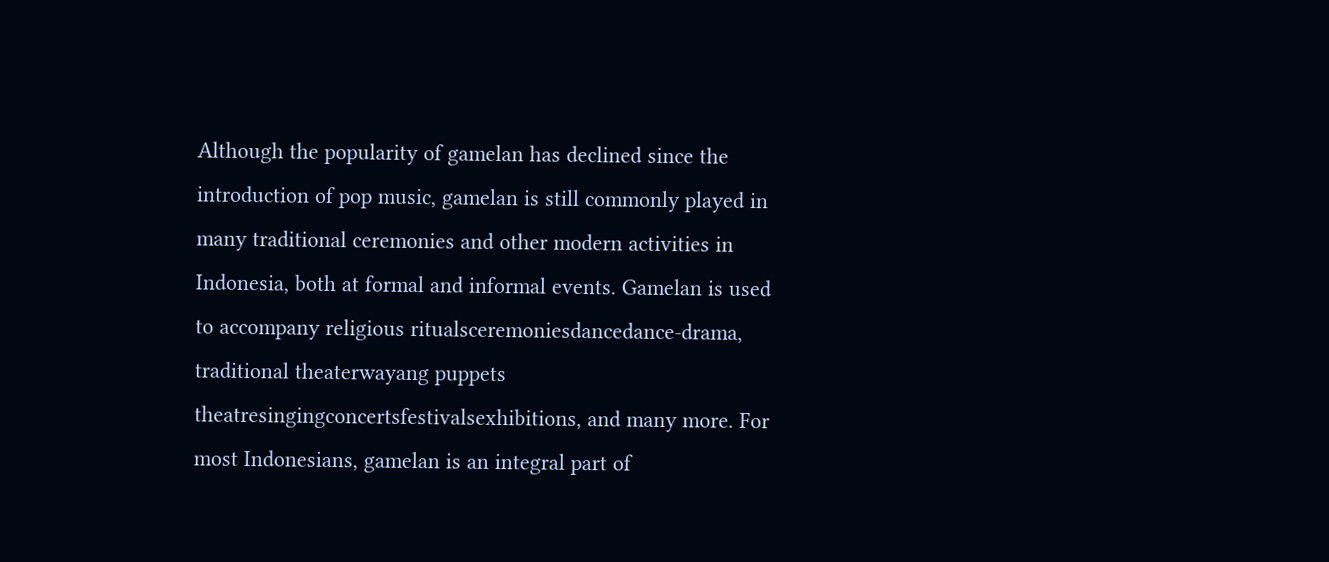Although the popularity of gamelan has declined since the introduction of pop music, gamelan is still commonly played in many traditional ceremonies and other modern activities in Indonesia, both at formal and informal events. Gamelan is used to accompany religious ritualsceremoniesdancedance-drama, traditional theaterwayang puppets theatresingingconcertsfestivalsexhibitions, and many more. For most Indonesians, gamelan is an integral part of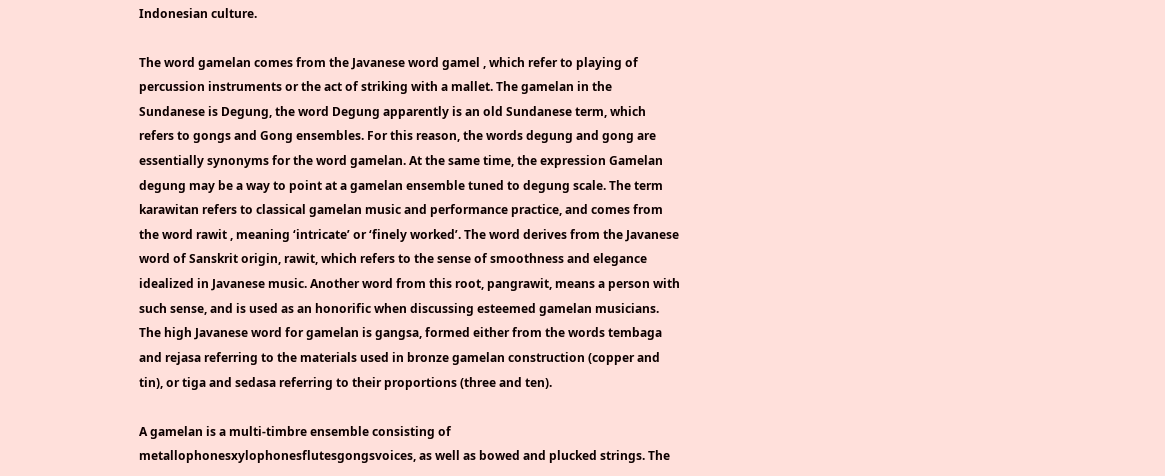Indonesian culture.

The word gamelan comes from the Javanese word gamel , which refer to playing of percussion instruments or the act of striking with a mallet. The gamelan in the Sundanese is Degung, the word Degung apparently is an old Sundanese term, which refers to gongs and Gong ensembles. For this reason, the words degung and gong are essentially synonyms for the word gamelan. At the same time, the expression Gamelan degung may be a way to point at a gamelan ensemble tuned to degung scale. The term karawitan refers to classical gamelan music and performance practice, and comes from the word rawit , meaning ‘intricate’ or ‘finely worked’. The word derives from the Javanese word of Sanskrit origin, rawit, which refers to the sense of smoothness and elegance idealized in Javanese music. Another word from this root, pangrawit, means a person with such sense, and is used as an honorific when discussing esteemed gamelan musicians. The high Javanese word for gamelan is gangsa, formed either from the words tembaga and rejasa referring to the materials used in bronze gamelan construction (copper and tin), or tiga and sedasa referring to their proportions (three and ten).

A gamelan is a multi-timbre ensemble consisting of metallophonesxylophonesflutesgongsvoices, as well as bowed and plucked strings. The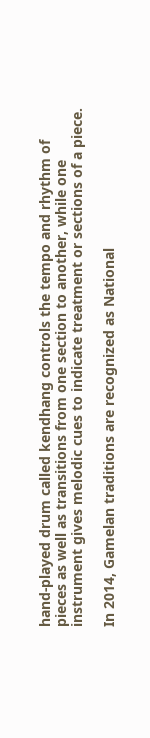hand-played drum called kendhang controls the tempo and rhythm of pieces as well as transitions from one section to another, while one instrument gives melodic cues to indicate treatment or sections of a piece.

In 2014, Gamelan traditions are recognized as National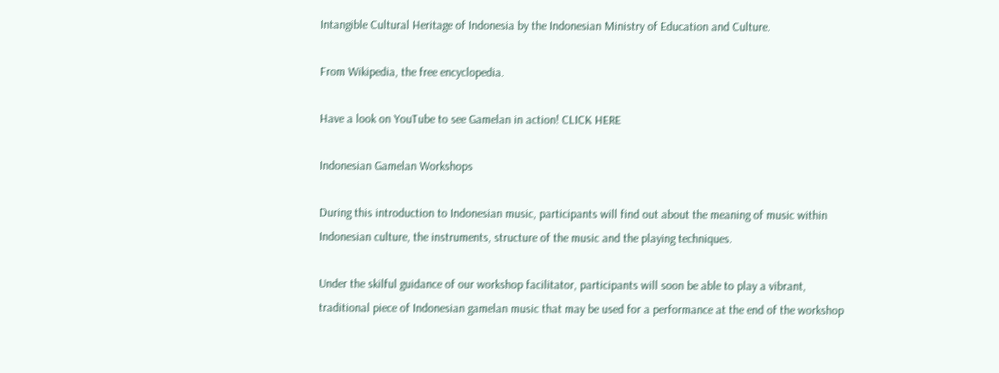Intangible Cultural Heritage of Indonesia by the Indonesian Ministry of Education and Culture.

From Wikipedia, the free encyclopedia.

Have a look on YouTube to see Gamelan in action! CLICK HERE

Indonesian Gamelan Workshops

During this introduction to Indonesian music, participants will find out about the meaning of music within Indonesian culture, the instruments, structure of the music and the playing techniques.

Under the skilful guidance of our workshop facilitator, participants will soon be able to play a vibrant, traditional piece of Indonesian gamelan music that may be used for a performance at the end of the workshop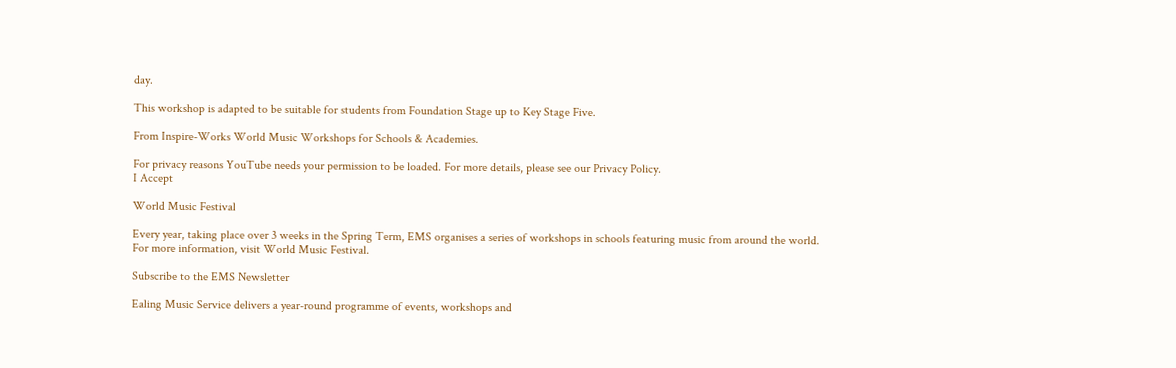day.

This workshop is adapted to be suitable for students from Foundation Stage up to Key Stage Five.

From Inspire-Works World Music Workshops for Schools & Academies.

For privacy reasons YouTube needs your permission to be loaded. For more details, please see our Privacy Policy.
I Accept

World Music Festival

Every year, taking place over 3 weeks in the Spring Term, EMS organises a series of workshops in schools featuring music from around the world.
For more information, visit World Music Festival.

Subscribe to the EMS Newsletter

Ealing Music Service delivers a year-round programme of events, workshops and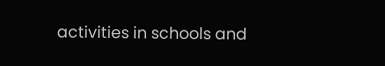activities in schools and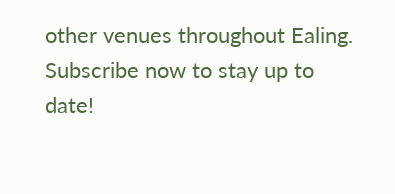other venues throughout Ealing. Subscribe now to stay up to date!